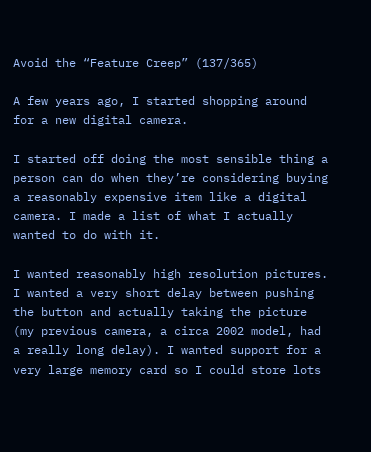Avoid the “Feature Creep” (137/365)

A few years ago, I started shopping around for a new digital camera.

I started off doing the most sensible thing a person can do when they’re considering buying a reasonably expensive item like a digital camera. I made a list of what I actually wanted to do with it.

I wanted reasonably high resolution pictures. I wanted a very short delay between pushing the button and actually taking the picture (my previous camera, a circa 2002 model, had a really long delay). I wanted support for a very large memory card so I could store lots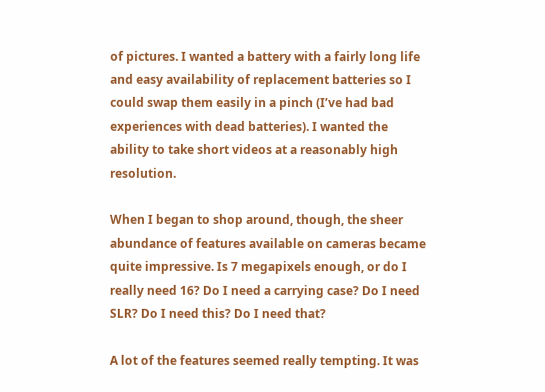of pictures. I wanted a battery with a fairly long life and easy availability of replacement batteries so I could swap them easily in a pinch (I’ve had bad experiences with dead batteries). I wanted the ability to take short videos at a reasonably high resolution.

When I began to shop around, though, the sheer abundance of features available on cameras became quite impressive. Is 7 megapixels enough, or do I really need 16? Do I need a carrying case? Do I need SLR? Do I need this? Do I need that?

A lot of the features seemed really tempting. It was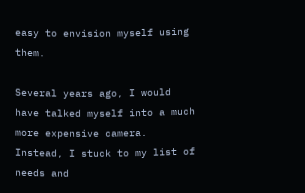easy to envision myself using them.

Several years ago, I would have talked myself into a much more expensive camera. Instead, I stuck to my list of needs and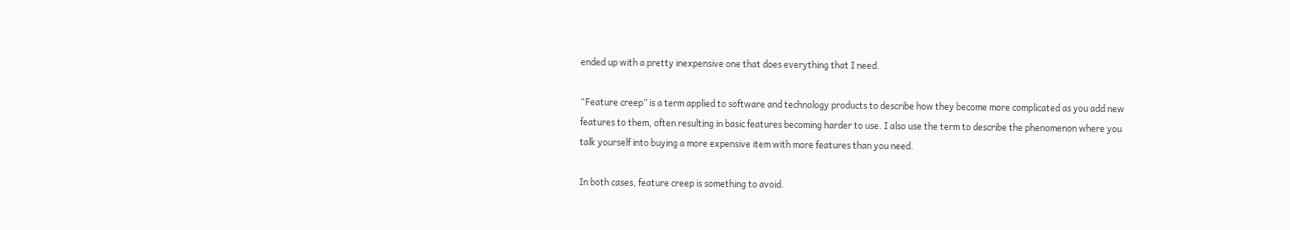ended up with a pretty inexpensive one that does everything that I need.

“Feature creep” is a term applied to software and technology products to describe how they become more complicated as you add new features to them, often resulting in basic features becoming harder to use. I also use the term to describe the phenomenon where you talk yourself into buying a more expensive item with more features than you need.

In both cases, feature creep is something to avoid.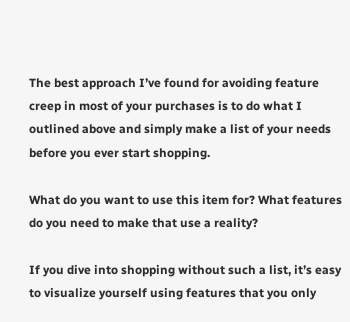The best approach I’ve found for avoiding feature creep in most of your purchases is to do what I outlined above and simply make a list of your needs before you ever start shopping.

What do you want to use this item for? What features do you need to make that use a reality?

If you dive into shopping without such a list, it’s easy to visualize yourself using features that you only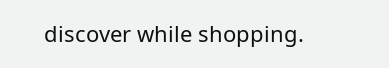discover while shopping.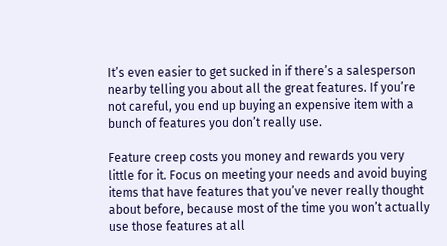It’s even easier to get sucked in if there’s a salesperson nearby telling you about all the great features. If you’re not careful, you end up buying an expensive item with a bunch of features you don’t really use.

Feature creep costs you money and rewards you very little for it. Focus on meeting your needs and avoid buying items that have features that you’ve never really thought about before, because most of the time you won’t actually use those features at all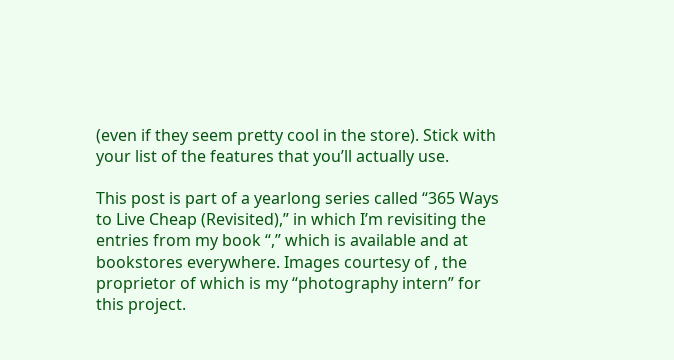(even if they seem pretty cool in the store). Stick with your list of the features that you’ll actually use.

This post is part of a yearlong series called “365 Ways to Live Cheap (Revisited),” in which I’m revisiting the entries from my book “,” which is available and at bookstores everywhere. Images courtesy of , the proprietor of which is my “photography intern” for this project.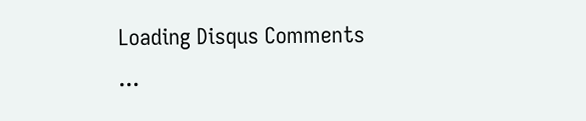Loading Disqus Comments ...